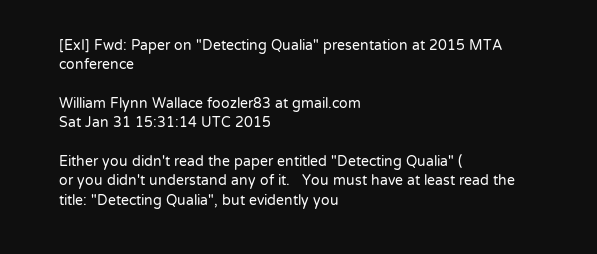[ExI] Fwd: Paper on "Detecting Qualia" presentation at 2015 MTA conference

William Flynn Wallace foozler83 at gmail.com
Sat Jan 31 15:31:14 UTC 2015

Either you didn't read the paper entitled "Detecting Qualia" (
or you didn't understand any of it.   You must have at least read the
title: "Detecting Qualia", but evidently you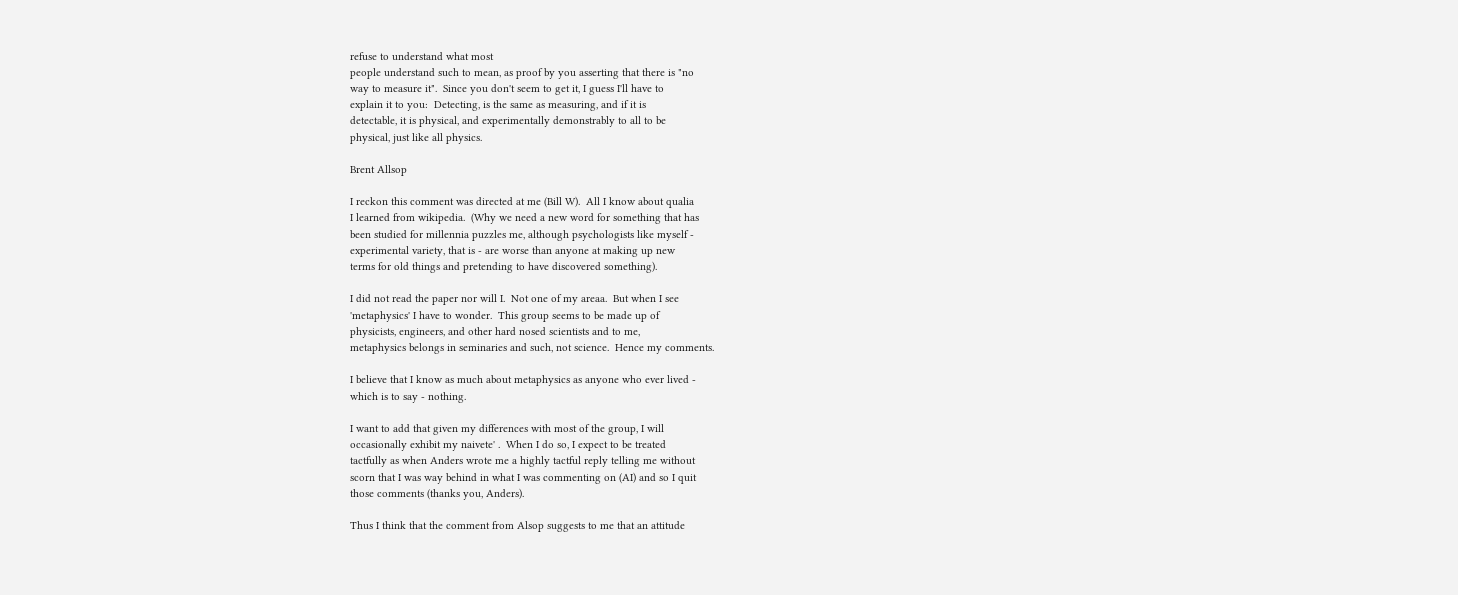refuse to understand what most
people understand such to mean, as proof by you asserting that there is "no
way to measure it".  Since you don't seem to get it, I guess I'll have to
explain it to you:  Detecting, is the same as measuring, and if it is
detectable, it is physical, and experimentally demonstrably to all to be
physical, just like all physics.

Brent Allsop

I reckon this comment was directed at me (Bill W).  All I know about qualia
I learned from wikipedia.  (Why we need a new word for something that has
been studied for millennia puzzles me, although psychologists like myself -
experimental variety, that is - are worse than anyone at making up new
terms for old things and pretending to have discovered something).

I did not read the paper nor will I.  Not one of my areaa.  But when I see
'metaphysics' I have to wonder.  This group seems to be made up of
physicists, engineers, and other hard nosed scientists and to me,
metaphysics belongs in seminaries and such, not science.  Hence my comments.

I believe that I know as much about metaphysics as anyone who ever lived -
which is to say - nothing.

I want to add that given my differences with most of the group, I will
occasionally exhibit my naivete' .  When I do so, I expect to be treated
tactfully as when Anders wrote me a highly tactful reply telling me without
scorn that I was way behind in what I was commenting on (AI) and so I quit
those comments (thanks you, Anders).

Thus I think that the comment from Alsop suggests to me that an attitude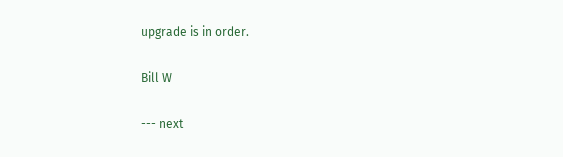upgrade is in order.

Bill W

--- next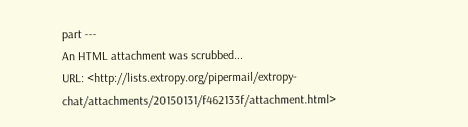part ---
An HTML attachment was scrubbed...
URL: <http://lists.extropy.org/pipermail/extropy-chat/attachments/20150131/f462133f/attachment.html>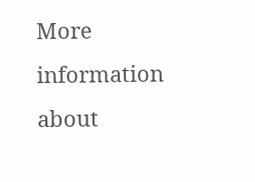More information about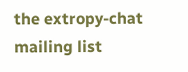the extropy-chat mailing list